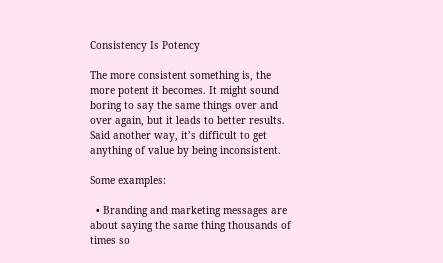Consistency Is Potency

The more consistent something is, the more potent it becomes. It might sound boring to say the same things over and over again, but it leads to better results. Said another way, it’s difficult to get anything of value by being inconsistent.

Some examples:

  • Branding and marketing messages are about saying the same thing thousands of times so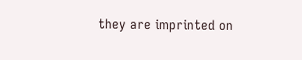they are imprinted on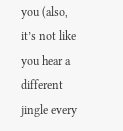you (also, it’s not like you hear a different jingle every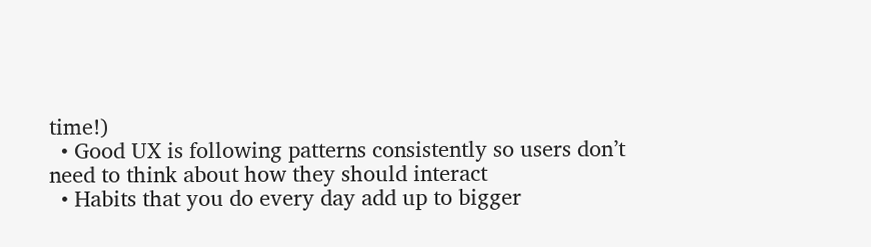time!)
  • Good UX is following patterns consistently so users don’t need to think about how they should interact
  • Habits that you do every day add up to bigger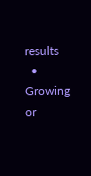results
  • Growing or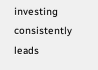investing consistently leads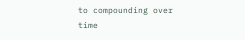to compounding over time